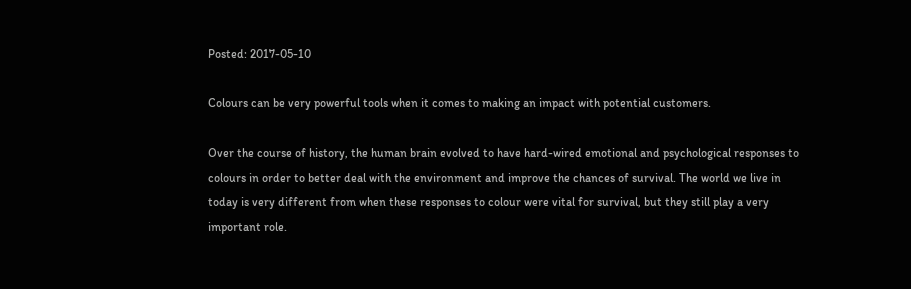Posted: 2017-05-10

Colours can be very powerful tools when it comes to making an impact with potential customers.

Over the course of history, the human brain evolved to have hard-wired emotional and psychological responses to colours in order to better deal with the environment and improve the chances of survival. The world we live in today is very different from when these responses to colour were vital for survival, but they still play a very important role.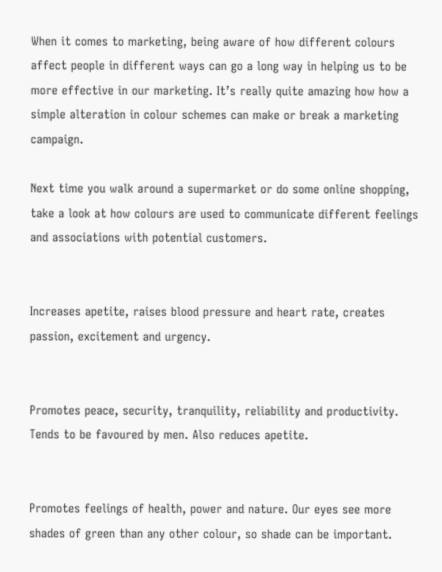When it comes to marketing, being aware of how different colours affect people in different ways can go a long way in helping us to be more effective in our marketing. It’s really quite amazing how how a simple alteration in colour schemes can make or break a marketing campaign.

Next time you walk around a supermarket or do some online shopping, take a look at how colours are used to communicate different feelings and associations with potential customers.


Increases apetite, raises blood pressure and heart rate, creates passion, excitement and urgency.


Promotes peace, security, tranquility, reliability and productivity. Tends to be favoured by men. Also reduces apetite.


Promotes feelings of health, power and nature. Our eyes see more shades of green than any other colour, so shade can be important.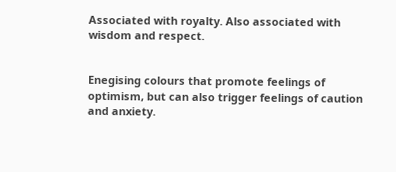Associated with royalty. Also associated with wisdom and respect.


Enegising colours that promote feelings of optimism, but can also trigger feelings of caution and anxiety.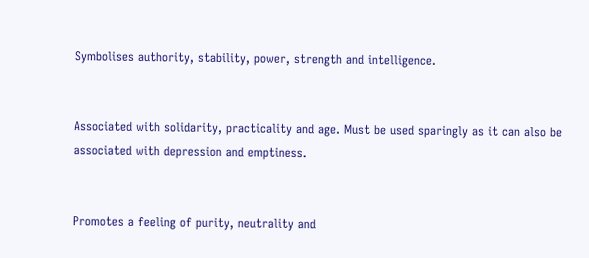Symbolises authority, stability, power, strength and intelligence.


Associated with solidarity, practicality and age. Must be used sparingly as it can also be associated with depression and emptiness.


Promotes a feeling of purity, neutrality and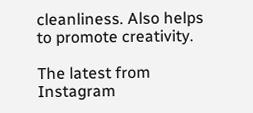cleanliness. Also helps to promote creativity.

The latest from Instagram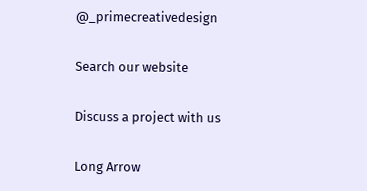@_primecreativedesign

Search our website

Discuss a project with us

Long Arrow